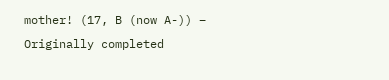mother! (17, B (now A-)) – Originally completed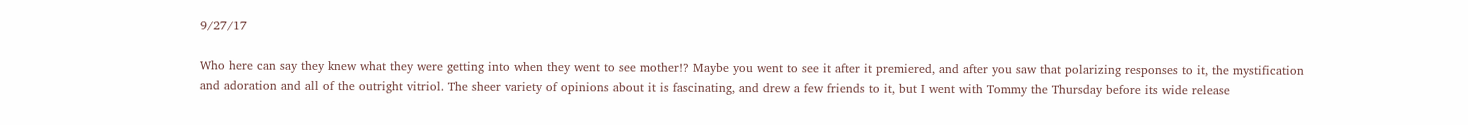9/27/17

Who here can say they knew what they were getting into when they went to see mother!? Maybe you went to see it after it premiered, and after you saw that polarizing responses to it, the mystification and adoration and all of the outright vitriol. The sheer variety of opinions about it is fascinating, and drew a few friends to it, but I went with Tommy the Thursday before its wide release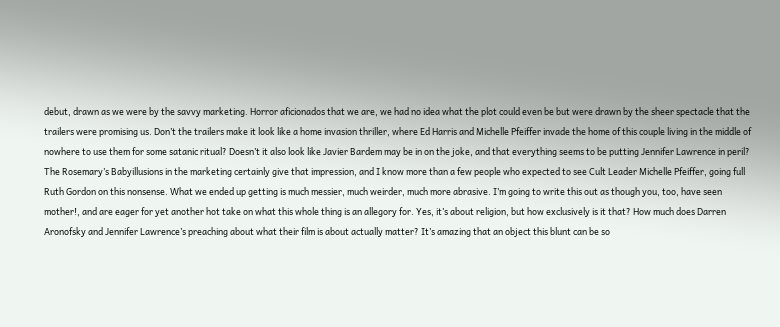debut, drawn as we were by the savvy marketing. Horror aficionados that we are, we had no idea what the plot could even be but were drawn by the sheer spectacle that the trailers were promising us. Don’t the trailers make it look like a home invasion thriller, where Ed Harris and Michelle Pfeiffer invade the home of this couple living in the middle of nowhere to use them for some satanic ritual? Doesn’t it also look like Javier Bardem may be in on the joke, and that everything seems to be putting Jennifer Lawrence in peril? The Rosemary’s Babyillusions in the marketing certainly give that impression, and I know more than a few people who expected to see Cult Leader Michelle Pfeiffer, going full Ruth Gordon on this nonsense. What we ended up getting is much messier, much weirder, much more abrasive. I’m going to write this out as though you, too, have seen mother!, and are eager for yet another hot take on what this whole thing is an allegory for. Yes, it’s about religion, but how exclusively is it that? How much does Darren Aronofsky and Jennifer Lawrence’s preaching about what their film is about actually matter? It’s amazing that an object this blunt can be so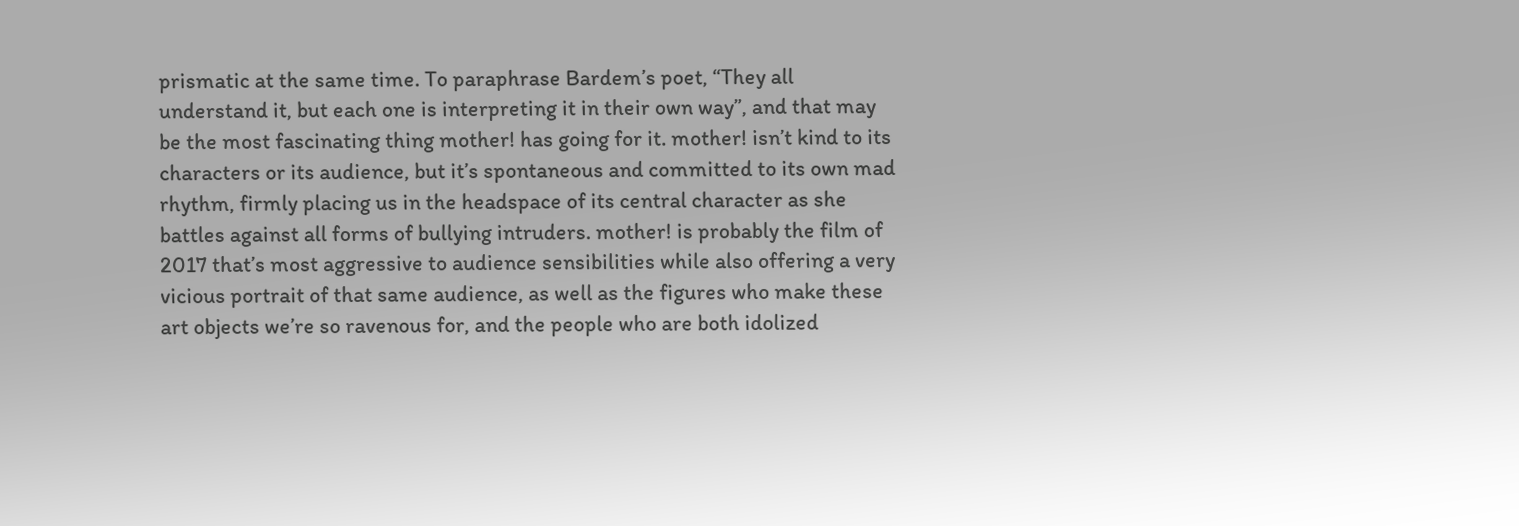prismatic at the same time. To paraphrase Bardem’s poet, “They all understand it, but each one is interpreting it in their own way”, and that may be the most fascinating thing mother! has going for it. mother! isn’t kind to its characters or its audience, but it’s spontaneous and committed to its own mad rhythm, firmly placing us in the headspace of its central character as she battles against all forms of bullying intruders. mother! is probably the film of 2017 that’s most aggressive to audience sensibilities while also offering a very vicious portrait of that same audience, as well as the figures who make these art objects we’re so ravenous for, and the people who are both idolized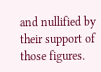and nullified by their support of those figures.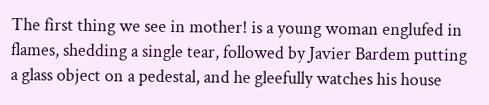The first thing we see in mother! is a young woman englufed in flames, shedding a single tear, followed by Javier Bardem putting a glass object on a pedestal, and he gleefully watches his house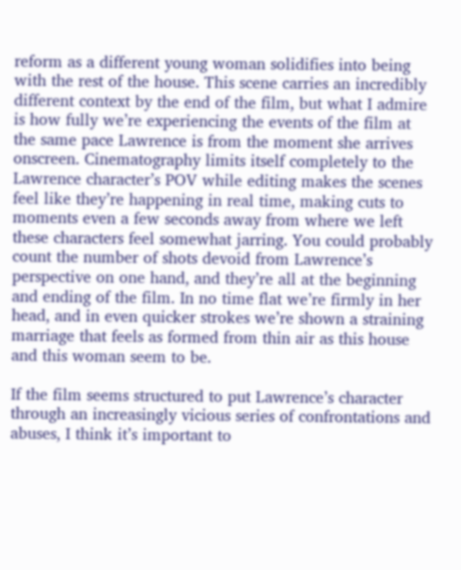reform as a different young woman solidifies into being with the rest of the house. This scene carries an incredibly different context by the end of the film, but what I admire is how fully we’re experiencing the events of the film at the same pace Lawrence is from the moment she arrives onscreen. Cinematography limits itself completely to the Lawrence character’s POV while editing makes the scenes feel like they’re happening in real time, making cuts to moments even a few seconds away from where we left these characters feel somewhat jarring. You could probably count the number of shots devoid from Lawrence’s perspective on one hand, and they’re all at the beginning and ending of the film. In no time flat we’re firmly in her head, and in even quicker strokes we’re shown a straining marriage that feels as formed from thin air as this house and this woman seem to be.

If the film seems structured to put Lawrence’s character through an increasingly vicious series of confrontations and abuses, I think it’s important to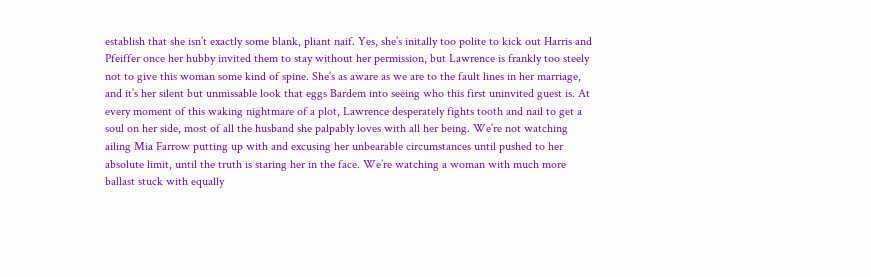establish that she isn’t exactly some blank, pliant naif. Yes, she’s initally too polite to kick out Harris and Pfeiffer once her hubby invited them to stay without her permission, but Lawrence is frankly too steely not to give this woman some kind of spine. She’s as aware as we are to the fault lines in her marriage, and it’s her silent but unmissable look that eggs Bardem into seeing who this first uninvited guest is. At every moment of this waking nightmare of a plot, Lawrence desperately fights tooth and nail to get a soul on her side, most of all the husband she palpably loves with all her being. We’re not watching ailing Mia Farrow putting up with and excusing her unbearable circumstances until pushed to her absolute limit, until the truth is staring her in the face. We’re watching a woman with much more ballast stuck with equally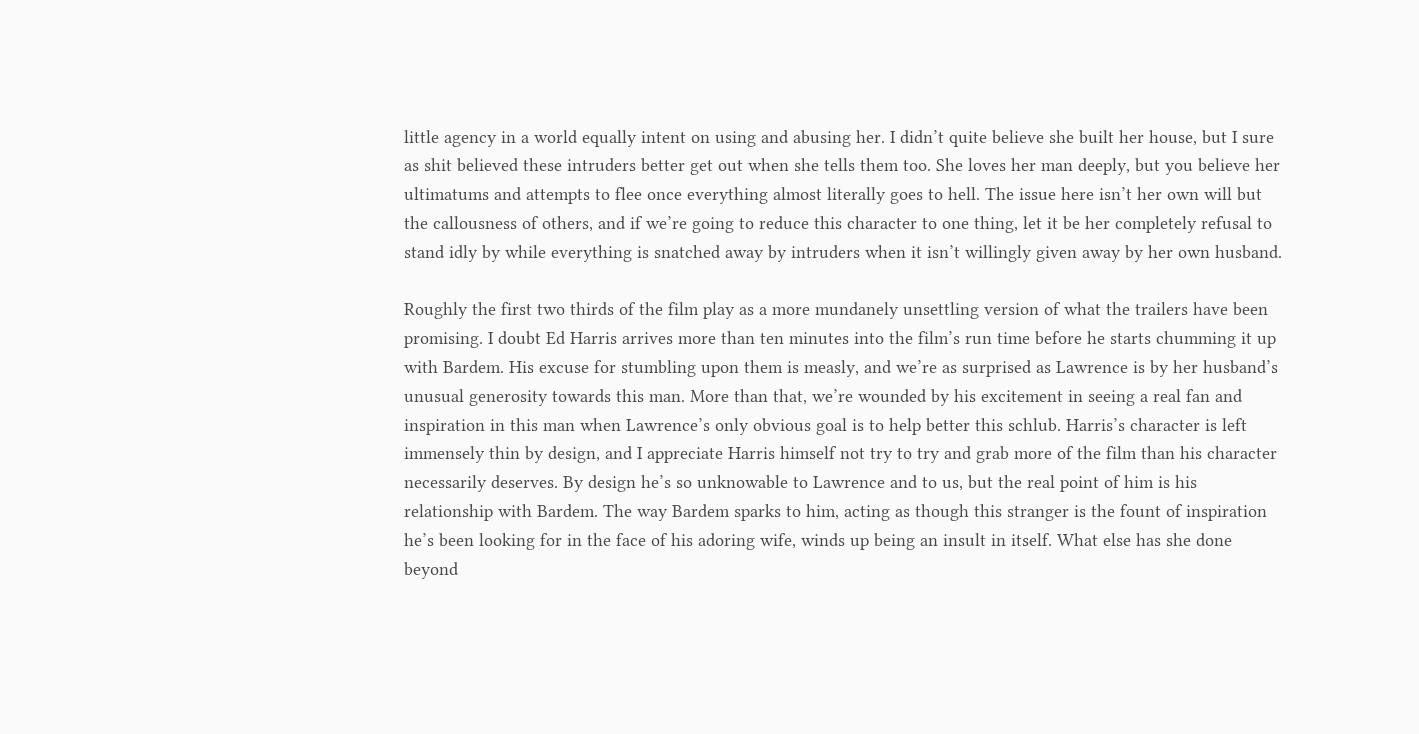little agency in a world equally intent on using and abusing her. I didn’t quite believe she built her house, but I sure as shit believed these intruders better get out when she tells them too. She loves her man deeply, but you believe her ultimatums and attempts to flee once everything almost literally goes to hell. The issue here isn’t her own will but the callousness of others, and if we’re going to reduce this character to one thing, let it be her completely refusal to stand idly by while everything is snatched away by intruders when it isn’t willingly given away by her own husband.

Roughly the first two thirds of the film play as a more mundanely unsettling version of what the trailers have been promising. I doubt Ed Harris arrives more than ten minutes into the film’s run time before he starts chumming it up with Bardem. His excuse for stumbling upon them is measly, and we’re as surprised as Lawrence is by her husband’s unusual generosity towards this man. More than that, we’re wounded by his excitement in seeing a real fan and inspiration in this man when Lawrence’s only obvious goal is to help better this schlub. Harris’s character is left immensely thin by design, and I appreciate Harris himself not try to try and grab more of the film than his character necessarily deserves. By design he’s so unknowable to Lawrence and to us, but the real point of him is his relationship with Bardem. The way Bardem sparks to him, acting as though this stranger is the fount of inspiration he’s been looking for in the face of his adoring wife, winds up being an insult in itself. What else has she done beyond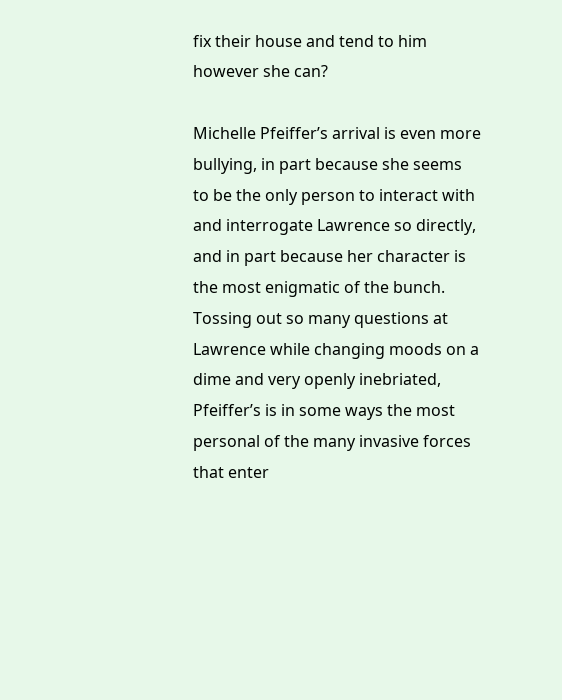fix their house and tend to him however she can?

Michelle Pfeiffer’s arrival is even more bullying, in part because she seems to be the only person to interact with and interrogate Lawrence so directly, and in part because her character is the most enigmatic of the bunch. Tossing out so many questions at Lawrence while changing moods on a dime and very openly inebriated, Pfeiffer’s is in some ways the most personal of the many invasive forces that enter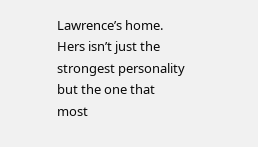Lawrence’s home. Hers isn’t just the strongest personality but the one that most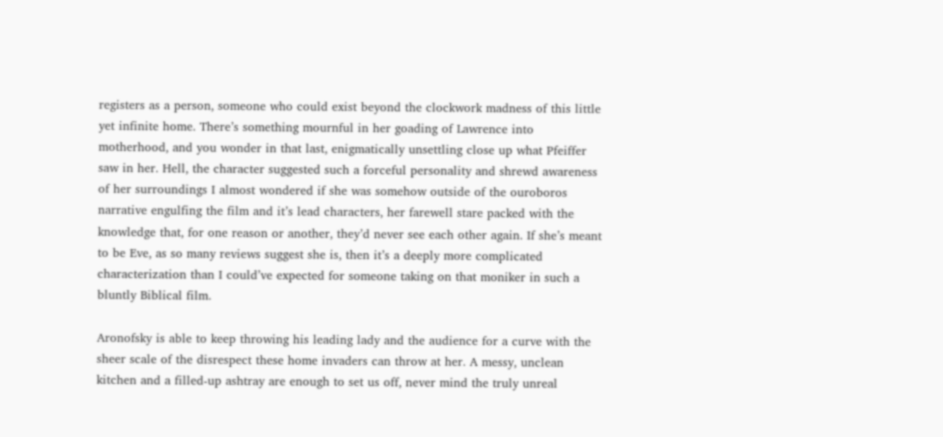registers as a person, someone who could exist beyond the clockwork madness of this little yet infinite home. There’s something mournful in her goading of Lawrence into motherhood, and you wonder in that last, enigmatically unsettling close up what Pfeiffer saw in her. Hell, the character suggested such a forceful personality and shrewd awareness of her surroundings I almost wondered if she was somehow outside of the ouroboros narrative engulfing the film and it’s lead characters, her farewell stare packed with the knowledge that, for one reason or another, they’d never see each other again. If she’s meant to be Eve, as so many reviews suggest she is, then it’s a deeply more complicated characterization than I could’ve expected for someone taking on that moniker in such a bluntly Biblical film.

Aronofsky is able to keep throwing his leading lady and the audience for a curve with the sheer scale of the disrespect these home invaders can throw at her. A messy, unclean kitchen and a filled-up ashtray are enough to set us off, never mind the truly unreal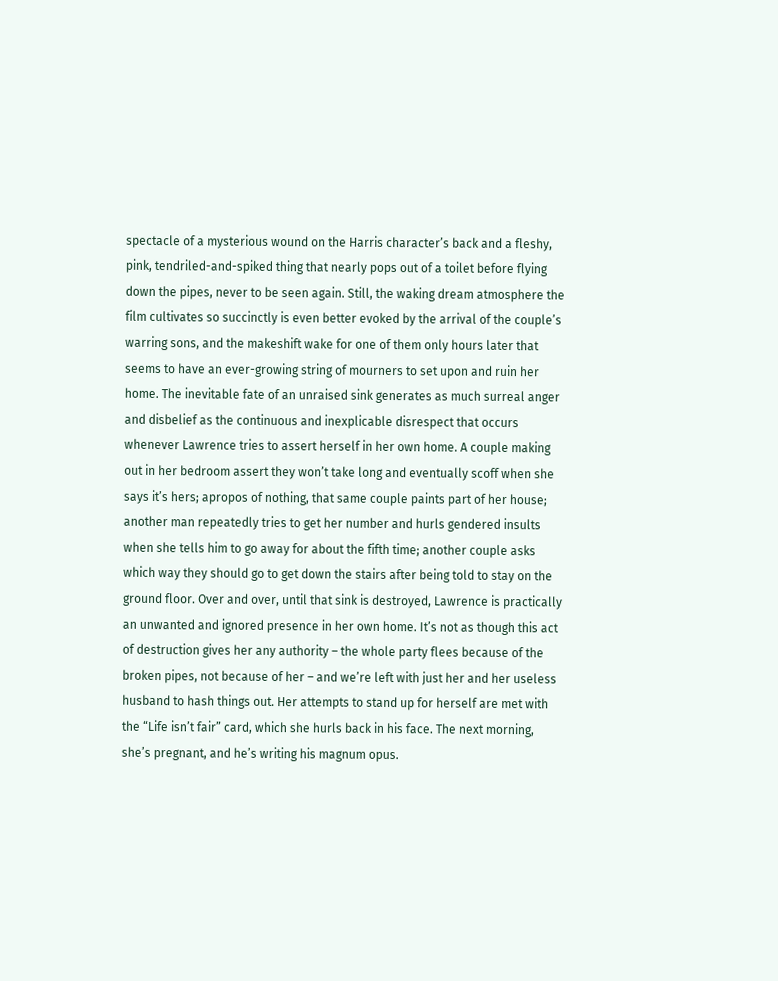spectacle of a mysterious wound on the Harris character’s back and a fleshy, pink, tendriled-and-spiked thing that nearly pops out of a toilet before flying down the pipes, never to be seen again. Still, the waking dream atmosphere the film cultivates so succinctly is even better evoked by the arrival of the couple’s warring sons, and the makeshift wake for one of them only hours later that seems to have an ever-growing string of mourners to set upon and ruin her home. The inevitable fate of an unraised sink generates as much surreal anger and disbelief as the continuous and inexplicable disrespect that occurs whenever Lawrence tries to assert herself in her own home. A couple making out in her bedroom assert they won’t take long and eventually scoff when she says it’s hers; apropos of nothing, that same couple paints part of her house; another man repeatedly tries to get her number and hurls gendered insults when she tells him to go away for about the fifth time; another couple asks which way they should go to get down the stairs after being told to stay on the ground floor. Over and over, until that sink is destroyed, Lawrence is practically an unwanted and ignored presence in her own home. It’s not as though this act of destruction gives her any authority – the whole party flees because of the broken pipes, not because of her – and we’re left with just her and her useless husband to hash things out. Her attempts to stand up for herself are met with the “Life isn’t fair” card, which she hurls back in his face. The next morning, she’s pregnant, and he’s writing his magnum opus.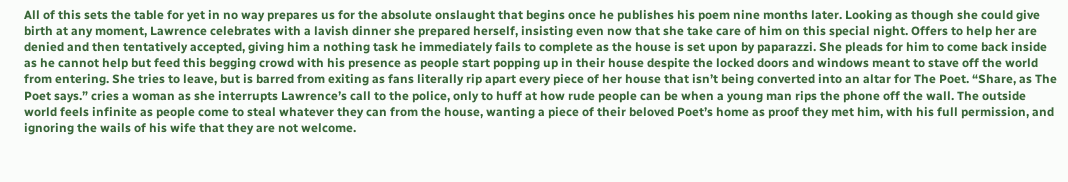All of this sets the table for yet in no way prepares us for the absolute onslaught that begins once he publishes his poem nine months later. Looking as though she could give birth at any moment, Lawrence celebrates with a lavish dinner she prepared herself, insisting even now that she take care of him on this special night. Offers to help her are denied and then tentatively accepted, giving him a nothing task he immediately fails to complete as the house is set upon by paparazzi. She pleads for him to come back inside as he cannot help but feed this begging crowd with his presence as people start popping up in their house despite the locked doors and windows meant to stave off the world from entering. She tries to leave, but is barred from exiting as fans literally rip apart every piece of her house that isn’t being converted into an altar for The Poet. “Share, as The Poet says.” cries a woman as she interrupts Lawrence’s call to the police, only to huff at how rude people can be when a young man rips the phone off the wall. The outside world feels infinite as people come to steal whatever they can from the house, wanting a piece of their beloved Poet’s home as proof they met him, with his full permission, and ignoring the wails of his wife that they are not welcome.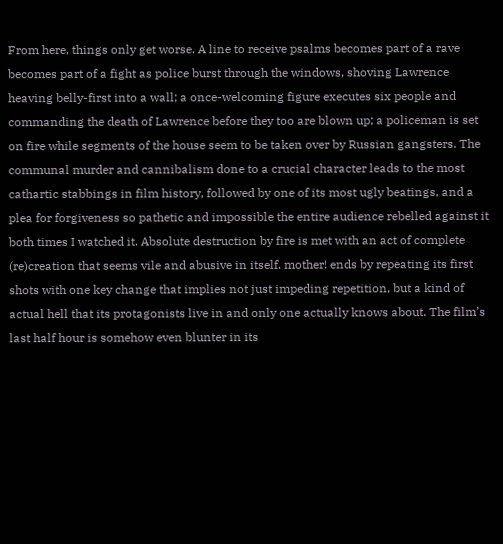From here, things only get worse. A line to receive psalms becomes part of a rave becomes part of a fight as police burst through the windows, shoving Lawrence heaving belly-first into a wall; a once-welcoming figure executes six people and commanding the death of Lawrence before they too are blown up; a policeman is set on fire while segments of the house seem to be taken over by Russian gangsters. The communal murder and cannibalism done to a crucial character leads to the most cathartic stabbings in film history, followed by one of its most ugly beatings, and a plea for forgiveness so pathetic and impossible the entire audience rebelled against it both times I watched it. Absolute destruction by fire is met with an act of complete (re)creation that seems vile and abusive in itself. mother! ends by repeating its first shots with one key change that implies not just impeding repetition, but a kind of actual hell that its protagonists live in and only one actually knows about. The film’s last half hour is somehow even blunter in its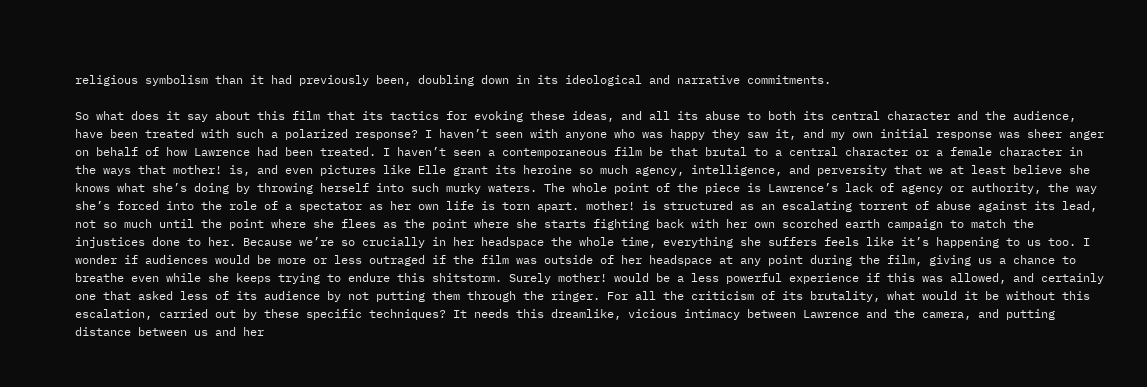religious symbolism than it had previously been, doubling down in its ideological and narrative commitments.

So what does it say about this film that its tactics for evoking these ideas, and all its abuse to both its central character and the audience, have been treated with such a polarized response? I haven’t seen with anyone who was happy they saw it, and my own initial response was sheer anger on behalf of how Lawrence had been treated. I haven’t seen a contemporaneous film be that brutal to a central character or a female character in the ways that mother! is, and even pictures like Elle grant its heroine so much agency, intelligence, and perversity that we at least believe she knows what she’s doing by throwing herself into such murky waters. The whole point of the piece is Lawrence’s lack of agency or authority, the way she’s forced into the role of a spectator as her own life is torn apart. mother! is structured as an escalating torrent of abuse against its lead, not so much until the point where she flees as the point where she starts fighting back with her own scorched earth campaign to match the injustices done to her. Because we’re so crucially in her headspace the whole time, everything she suffers feels like it’s happening to us too. I wonder if audiences would be more or less outraged if the film was outside of her headspace at any point during the film, giving us a chance to breathe even while she keeps trying to endure this shitstorm. Surely mother! would be a less powerful experience if this was allowed, and certainly one that asked less of its audience by not putting them through the ringer. For all the criticism of its brutality, what would it be without this escalation, carried out by these specific techniques? It needs this dreamlike, vicious intimacy between Lawrence and the camera, and putting distance between us and her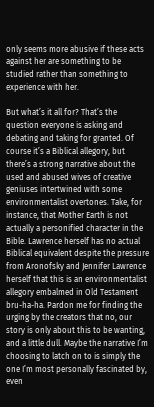only seems more abusive if these acts against her are something to be studied rather than something to experience with her.

But what’s it all for? That’s the question everyone is asking and debating and taking for granted. Of course it’s a Biblical allegory, but there’s a strong narrative about the used and abused wives of creative geniuses intertwined with some environmentalist overtones. Take, for instance, that Mother Earth is not actually a personified character in the Bible. Lawrence herself has no actual Biblical equivalent despite the pressure from Aronofsky and Jennifer Lawrence herself that this is an environmentalist allegory embalmed in Old Testament bru-ha-ha. Pardon me for finding the urging by the creators that no, our story is only about this to be wanting, and a little dull. Maybe the narrative I’m choosing to latch on to is simply the one I’m most personally fascinated by, even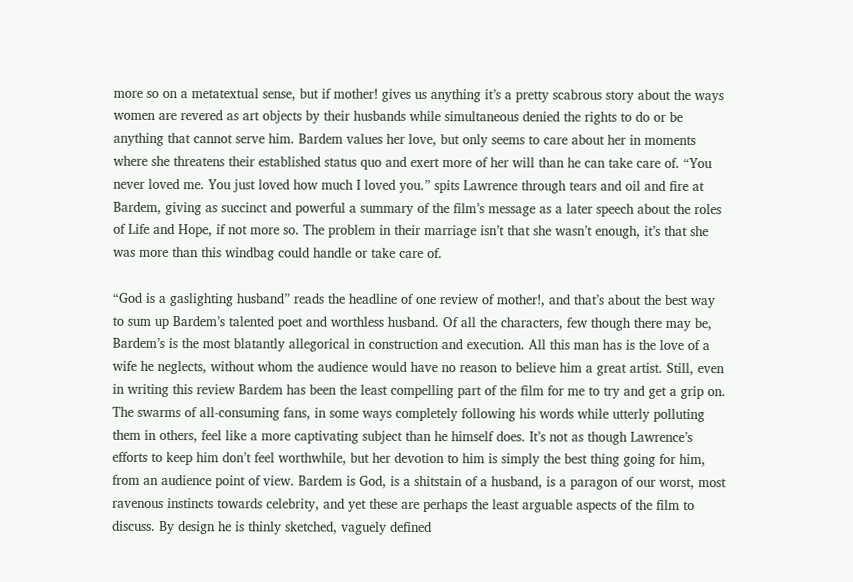more so on a metatextual sense, but if mother! gives us anything it’s a pretty scabrous story about the ways women are revered as art objects by their husbands while simultaneous denied the rights to do or be anything that cannot serve him. Bardem values her love, but only seems to care about her in moments where she threatens their established status quo and exert more of her will than he can take care of. “You never loved me. You just loved how much I loved you.” spits Lawrence through tears and oil and fire at Bardem, giving as succinct and powerful a summary of the film’s message as a later speech about the roles of Life and Hope, if not more so. The problem in their marriage isn’t that she wasn’t enough, it’s that she was more than this windbag could handle or take care of.

“God is a gaslighting husband” reads the headline of one review of mother!, and that’s about the best way to sum up Bardem’s talented poet and worthless husband. Of all the characters, few though there may be, Bardem’s is the most blatantly allegorical in construction and execution. All this man has is the love of a wife he neglects, without whom the audience would have no reason to believe him a great artist. Still, even in writing this review Bardem has been the least compelling part of the film for me to try and get a grip on. The swarms of all-consuming fans, in some ways completely following his words while utterly polluting them in others, feel like a more captivating subject than he himself does. It’s not as though Lawrence’s efforts to keep him don’t feel worthwhile, but her devotion to him is simply the best thing going for him, from an audience point of view. Bardem is God, is a shitstain of a husband, is a paragon of our worst, most ravenous instincts towards celebrity, and yet these are perhaps the least arguable aspects of the film to discuss. By design he is thinly sketched, vaguely defined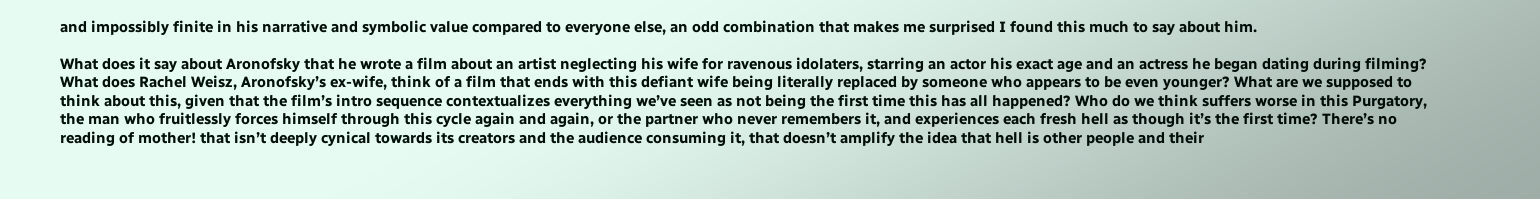and impossibly finite in his narrative and symbolic value compared to everyone else, an odd combination that makes me surprised I found this much to say about him.

What does it say about Aronofsky that he wrote a film about an artist neglecting his wife for ravenous idolaters, starring an actor his exact age and an actress he began dating during filming? What does Rachel Weisz, Aronofsky’s ex-wife, think of a film that ends with this defiant wife being literally replaced by someone who appears to be even younger? What are we supposed to think about this, given that the film’s intro sequence contextualizes everything we’ve seen as not being the first time this has all happened? Who do we think suffers worse in this Purgatory, the man who fruitlessly forces himself through this cycle again and again, or the partner who never remembers it, and experiences each fresh hell as though it’s the first time? There’s no reading of mother! that isn’t deeply cynical towards its creators and the audience consuming it, that doesn’t amplify the idea that hell is other people and their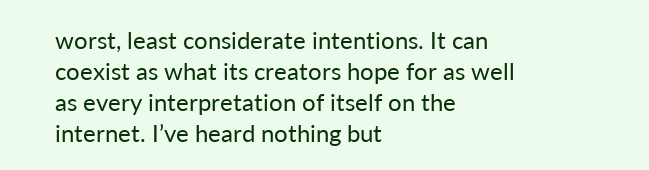worst, least considerate intentions. It can coexist as what its creators hope for as well as every interpretation of itself on the internet. I’ve heard nothing but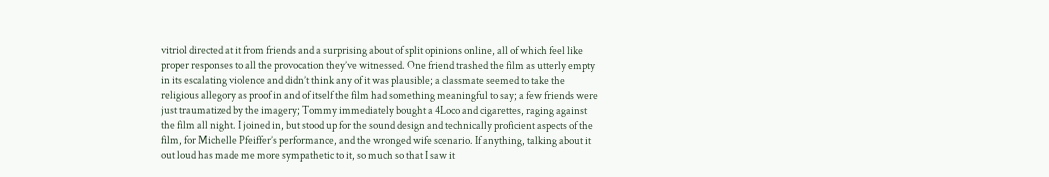vitriol directed at it from friends and a surprising about of split opinions online, all of which feel like proper responses to all the provocation they’ve witnessed. One friend trashed the film as utterly empty in its escalating violence and didn’t think any of it was plausible; a classmate seemed to take the religious allegory as proof in and of itself the film had something meaningful to say; a few friends were just traumatized by the imagery; Tommy immediately bought a 4Loco and cigarettes, raging against the film all night. I joined in, but stood up for the sound design and technically proficient aspects of the film, for Michelle Pfeiffer’s performance, and the wronged wife scenario. If anything, talking about it out loud has made me more sympathetic to it, so much so that I saw it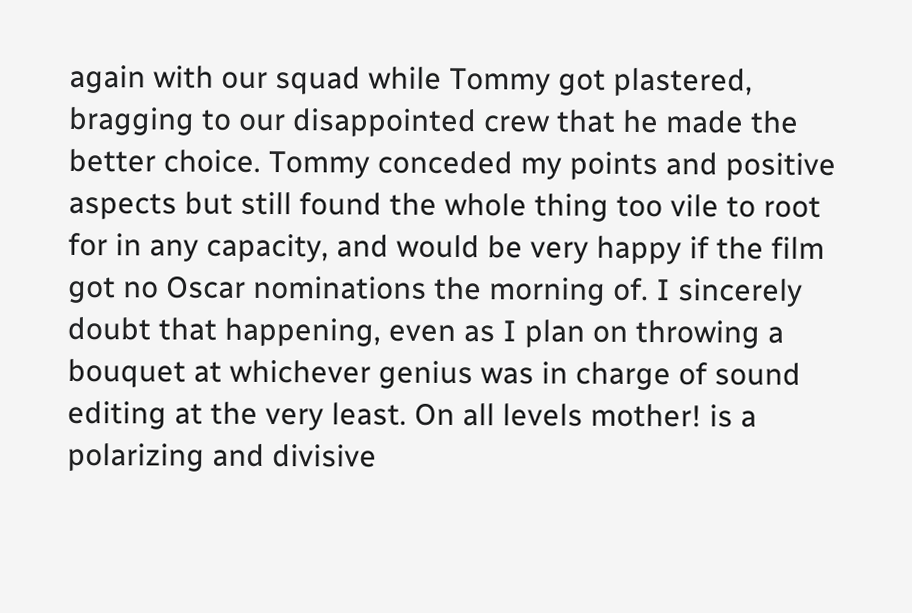again with our squad while Tommy got plastered, bragging to our disappointed crew that he made the better choice. Tommy conceded my points and positive aspects but still found the whole thing too vile to root for in any capacity, and would be very happy if the film got no Oscar nominations the morning of. I sincerely doubt that happening, even as I plan on throwing a bouquet at whichever genius was in charge of sound editing at the very least. On all levels mother! is a polarizing and divisive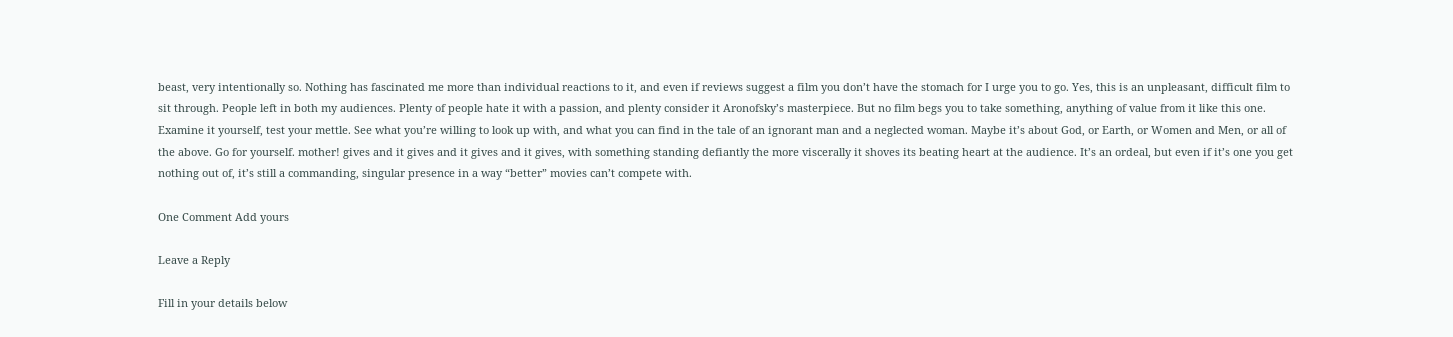beast, very intentionally so. Nothing has fascinated me more than individual reactions to it, and even if reviews suggest a film you don’t have the stomach for I urge you to go. Yes, this is an unpleasant, difficult film to sit through. People left in both my audiences. Plenty of people hate it with a passion, and plenty consider it Aronofsky’s masterpiece. But no film begs you to take something, anything of value from it like this one. Examine it yourself, test your mettle. See what you’re willing to look up with, and what you can find in the tale of an ignorant man and a neglected woman. Maybe it’s about God, or Earth, or Women and Men, or all of the above. Go for yourself. mother! gives and it gives and it gives and it gives, with something standing defiantly the more viscerally it shoves its beating heart at the audience. It’s an ordeal, but even if it’s one you get nothing out of, it’s still a commanding, singular presence in a way “better” movies can’t compete with.

One Comment Add yours

Leave a Reply

Fill in your details below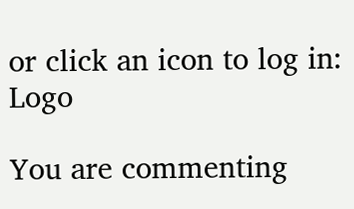or click an icon to log in: Logo

You are commenting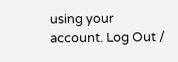using your account. Log Out /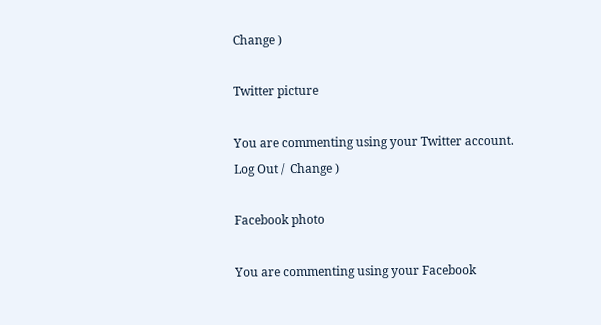Change )

Twitter picture

You are commenting using your Twitter account. Log Out /  Change )

Facebook photo

You are commenting using your Facebook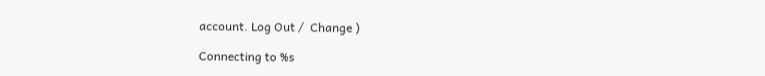account. Log Out /  Change )

Connecting to %s